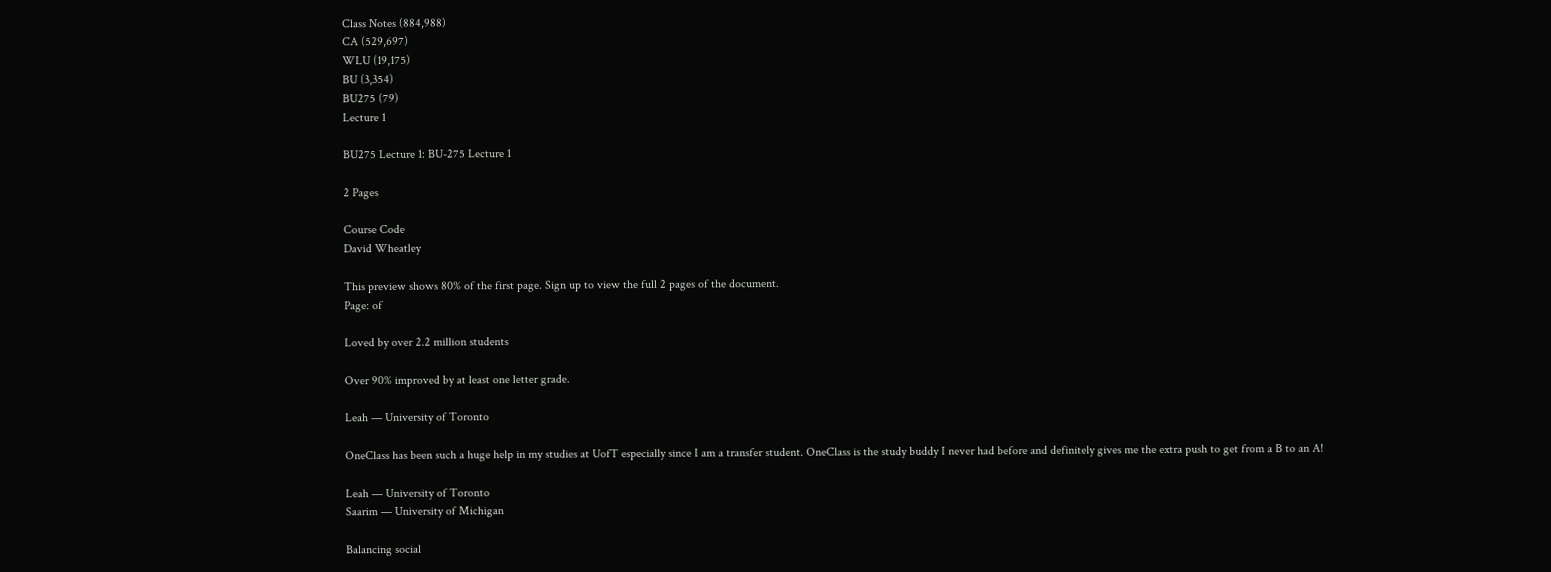Class Notes (884,988)
CA (529,697)
WLU (19,175)
BU (3,354)
BU275 (79)
Lecture 1

BU275 Lecture 1: BU-275 Lecture 1

2 Pages

Course Code
David Wheatley

This preview shows 80% of the first page. Sign up to view the full 2 pages of the document.
Page: of

Loved by over 2.2 million students

Over 90% improved by at least one letter grade.

Leah — University of Toronto

OneClass has been such a huge help in my studies at UofT especially since I am a transfer student. OneClass is the study buddy I never had before and definitely gives me the extra push to get from a B to an A!

Leah — University of Toronto
Saarim — University of Michigan

Balancing social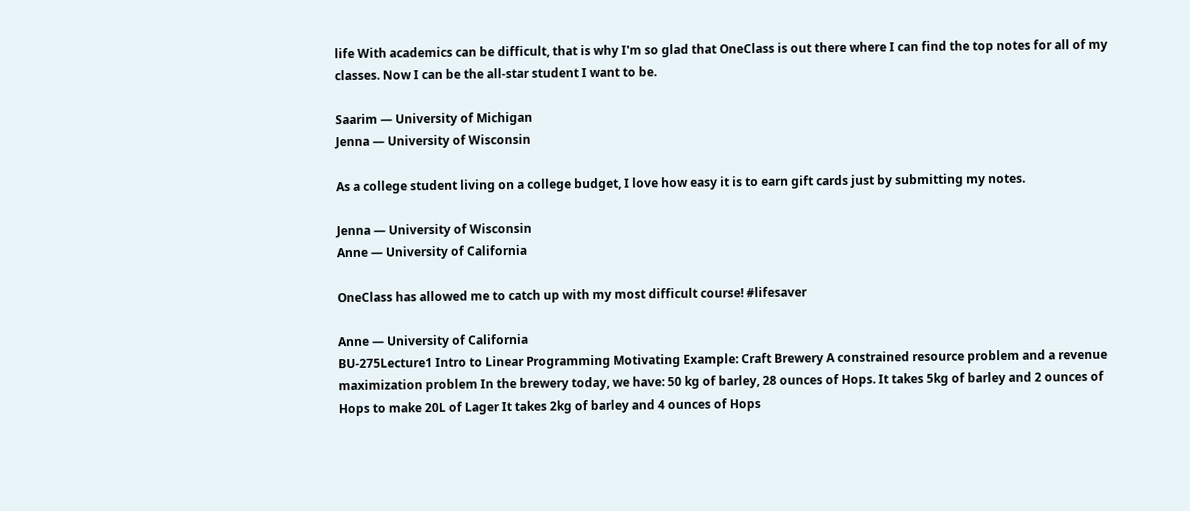life With academics can be difficult, that is why I'm so glad that OneClass is out there where I can find the top notes for all of my classes. Now I can be the all-star student I want to be.

Saarim — University of Michigan
Jenna — University of Wisconsin

As a college student living on a college budget, I love how easy it is to earn gift cards just by submitting my notes.

Jenna — University of Wisconsin
Anne — University of California

OneClass has allowed me to catch up with my most difficult course! #lifesaver

Anne — University of California
BU-275Lecture1 Intro to Linear Programming Motivating Example: Craft Brewery A constrained resource problem and a revenue maximization problem In the brewery today, we have: 50 kg of barley, 28 ounces of Hops. It takes 5kg of barley and 2 ounces of Hops to make 20L of Lager It takes 2kg of barley and 4 ounces of Hops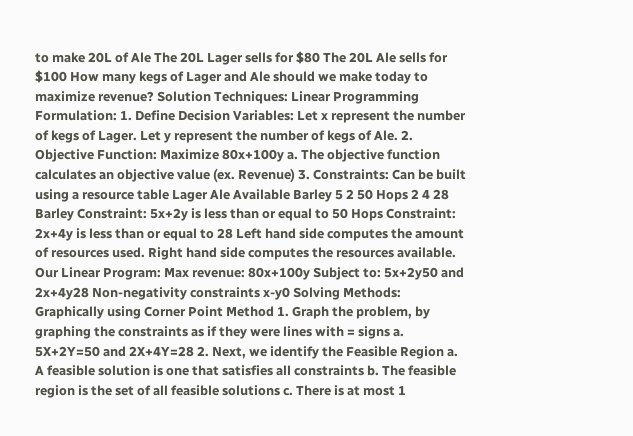to make 20L of Ale The 20L Lager sells for $80 The 20L Ale sells for $100 How many kegs of Lager and Ale should we make today to maximize revenue? Solution Techniques: Linear Programming Formulation: 1. Define Decision Variables: Let x represent the number of kegs of Lager. Let y represent the number of kegs of Ale. 2. Objective Function: Maximize 80x+100y a. The objective function calculates an objective value (ex. Revenue) 3. Constraints: Can be built using a resource table Lager Ale Available Barley 5 2 50 Hops 2 4 28 Barley Constraint: 5x+2y is less than or equal to 50 Hops Constraint: 2x+4y is less than or equal to 28 Left hand side computes the amount of resources used. Right hand side computes the resources available. Our Linear Program: Max revenue: 80x+100y Subject to: 5x+2y50 and 2x+4y28 Non-negativity constraints x-y0 Solving Methods: Graphically using Corner Point Method 1. Graph the problem, by graphing the constraints as if they were lines with = signs a. 5X+2Y=50 and 2X+4Y=28 2. Next, we identify the Feasible Region a. A feasible solution is one that satisfies all constraints b. The feasible region is the set of all feasible solutions c. There is at most 1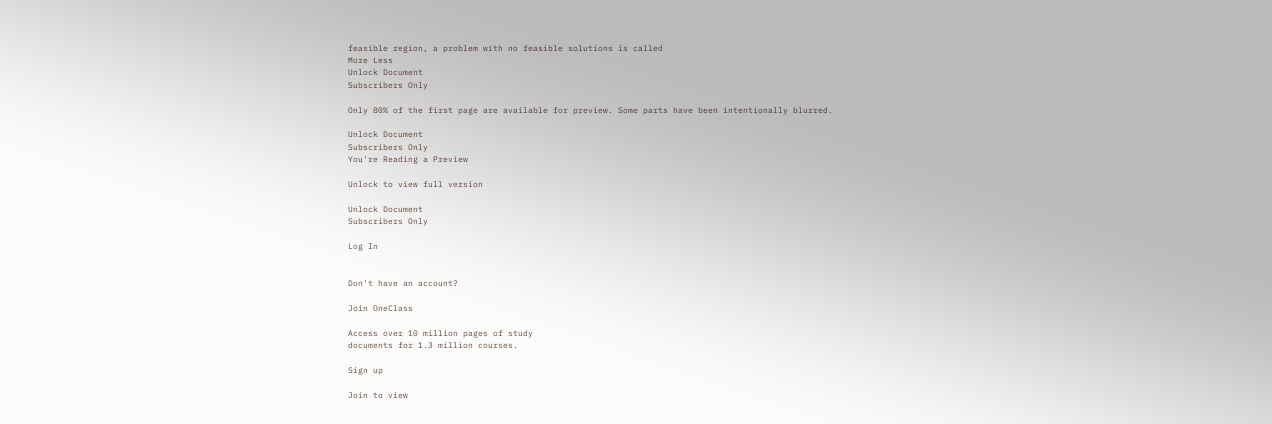feasible region, a problem with no feasible solutions is called
More Less
Unlock Document
Subscribers Only

Only 80% of the first page are available for preview. Some parts have been intentionally blurred.

Unlock Document
Subscribers Only
You're Reading a Preview

Unlock to view full version

Unlock Document
Subscribers Only

Log In


Don't have an account?

Join OneClass

Access over 10 million pages of study
documents for 1.3 million courses.

Sign up

Join to view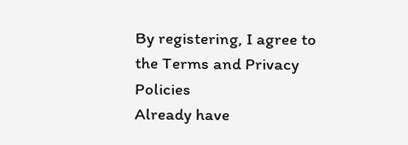By registering, I agree to the Terms and Privacy Policies
Already have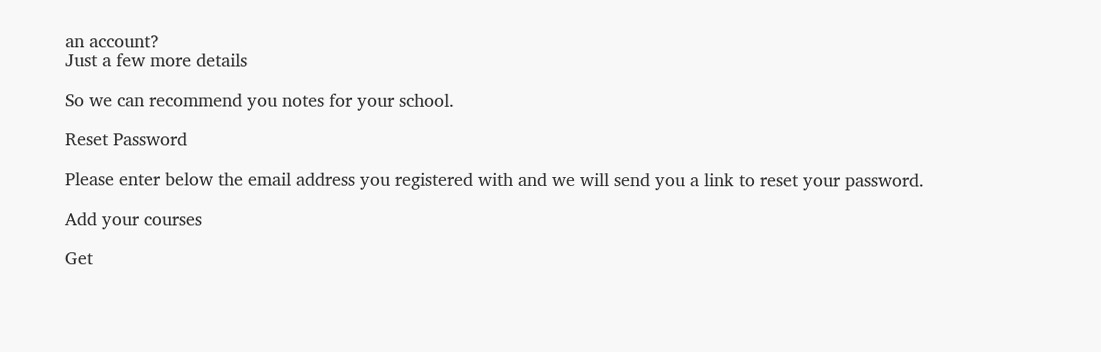an account?
Just a few more details

So we can recommend you notes for your school.

Reset Password

Please enter below the email address you registered with and we will send you a link to reset your password.

Add your courses

Get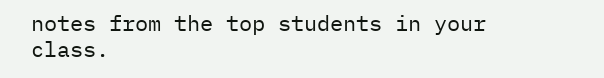notes from the top students in your class.